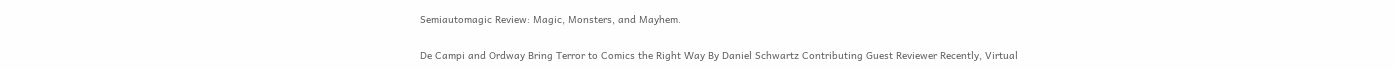Semiautomagic Review: Magic, Monsters, and Mayhem.

De Campi and Ordway Bring Terror to Comics the Right Way By Daniel Schwartz Contributing Guest Reviewer Recently, Virtual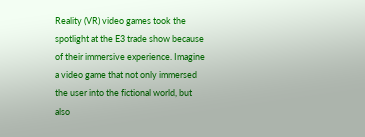Reality (VR) video games took the spotlight at the E3 trade show because of their immersive experience. Imagine a video game that not only immersed the user into the fictional world, but also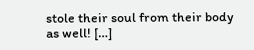stole their soul from their body as well! […]